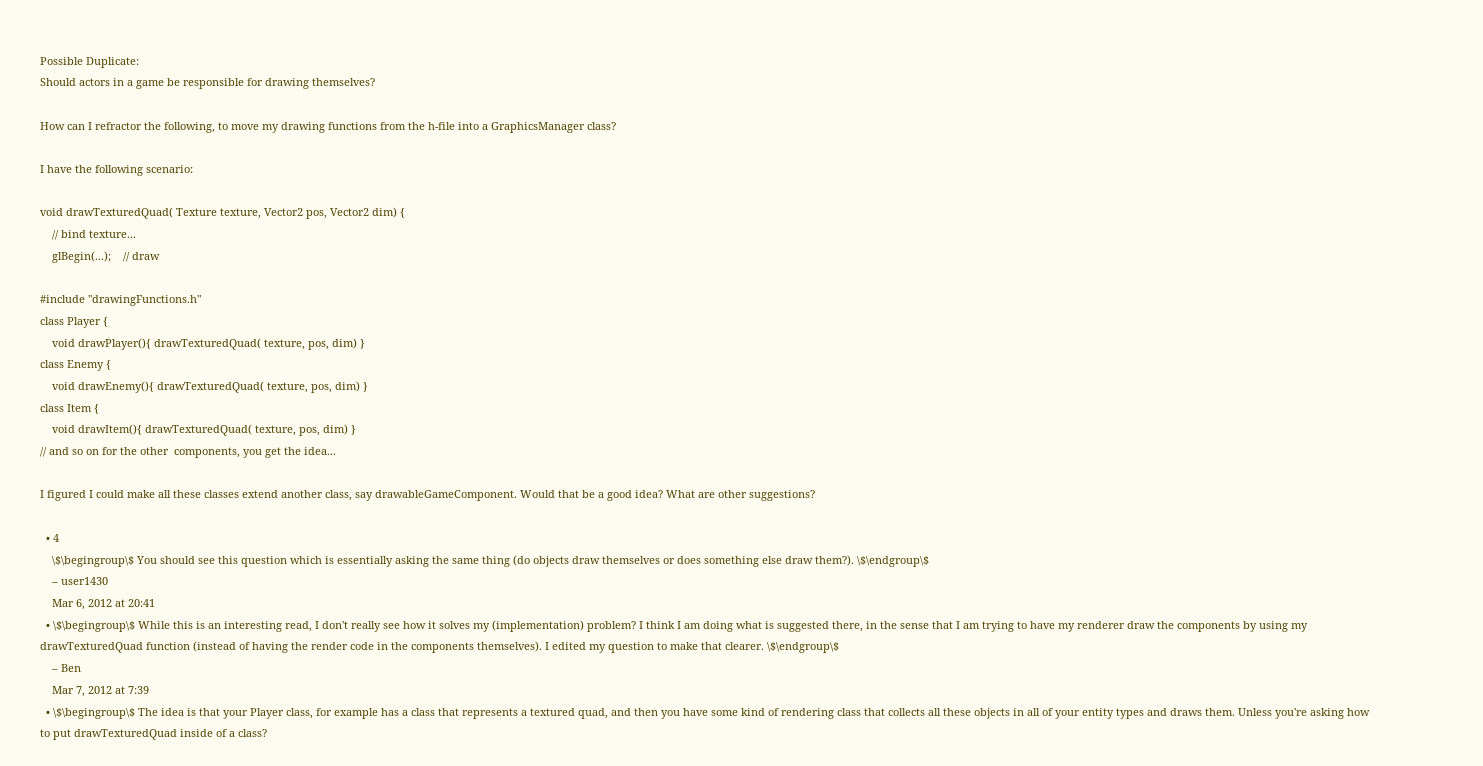Possible Duplicate:
Should actors in a game be responsible for drawing themselves?

How can I refractor the following, to move my drawing functions from the h-file into a GraphicsManager class?

I have the following scenario:

void drawTexturedQuad( Texture texture, Vector2 pos, Vector2 dim) {
    // bind texture...
    glBegin(...);    // draw

#include "drawingFunctions.h"
class Player {
    void drawPlayer(){ drawTexturedQuad( texture, pos, dim) }
class Enemy {
    void drawEnemy(){ drawTexturedQuad( texture, pos, dim) }
class Item {
    void drawItem(){ drawTexturedQuad( texture, pos, dim) }
// and so on for the other  components, you get the idea...

I figured I could make all these classes extend another class, say drawableGameComponent. Would that be a good idea? What are other suggestions?

  • 4
    \$\begingroup\$ You should see this question which is essentially asking the same thing (do objects draw themselves or does something else draw them?). \$\endgroup\$
    – user1430
    Mar 6, 2012 at 20:41
  • \$\begingroup\$ While this is an interesting read, I don't really see how it solves my (implementation) problem? I think I am doing what is suggested there, in the sense that I am trying to have my renderer draw the components by using my drawTexturedQuad function (instead of having the render code in the components themselves). I edited my question to make that clearer. \$\endgroup\$
    – Ben
    Mar 7, 2012 at 7:39
  • \$\begingroup\$ The idea is that your Player class, for example has a class that represents a textured quad, and then you have some kind of rendering class that collects all these objects in all of your entity types and draws them. Unless you're asking how to put drawTexturedQuad inside of a class?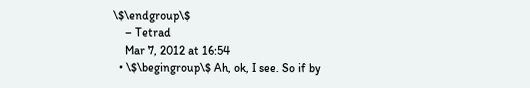\$\endgroup\$
    – Tetrad
    Mar 7, 2012 at 16:54
  • \$\begingroup\$ Ah, ok, I see. So if by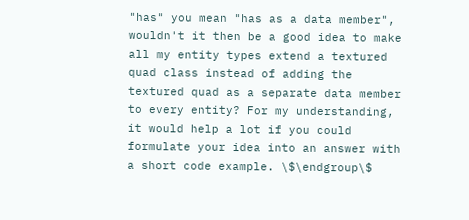"has" you mean "has as a data member", wouldn't it then be a good idea to make all my entity types extend a textured quad class instead of adding the textured quad as a separate data member to every entity? For my understanding, it would help a lot if you could formulate your idea into an answer with a short code example. \$\endgroup\$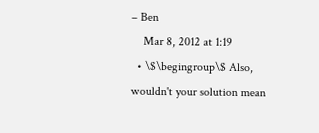– Ben
    Mar 8, 2012 at 1:19
  • \$\begingroup\$ Also, wouldn't your solution mean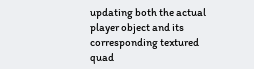updating both the actual player object and its corresponding textured quad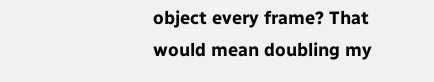object every frame? That would mean doubling my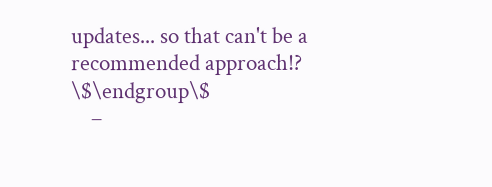updates... so that can't be a recommended approach!? \$\endgroup\$
    –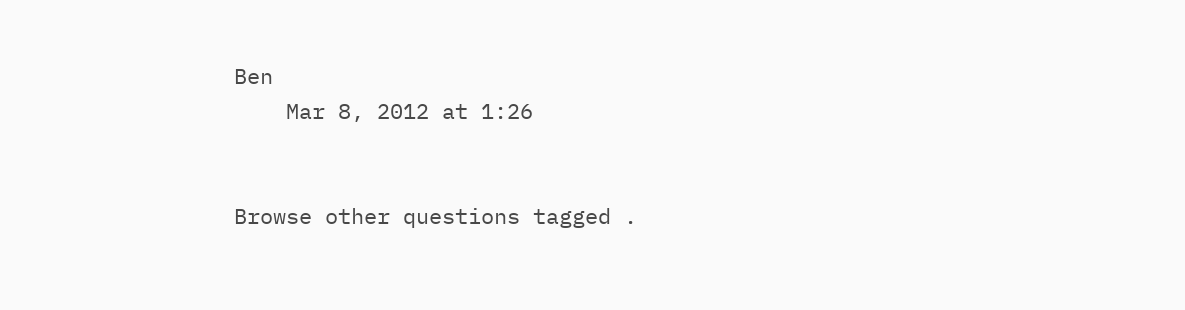Ben
    Mar 8, 2012 at 1:26


Browse other questions tagged .